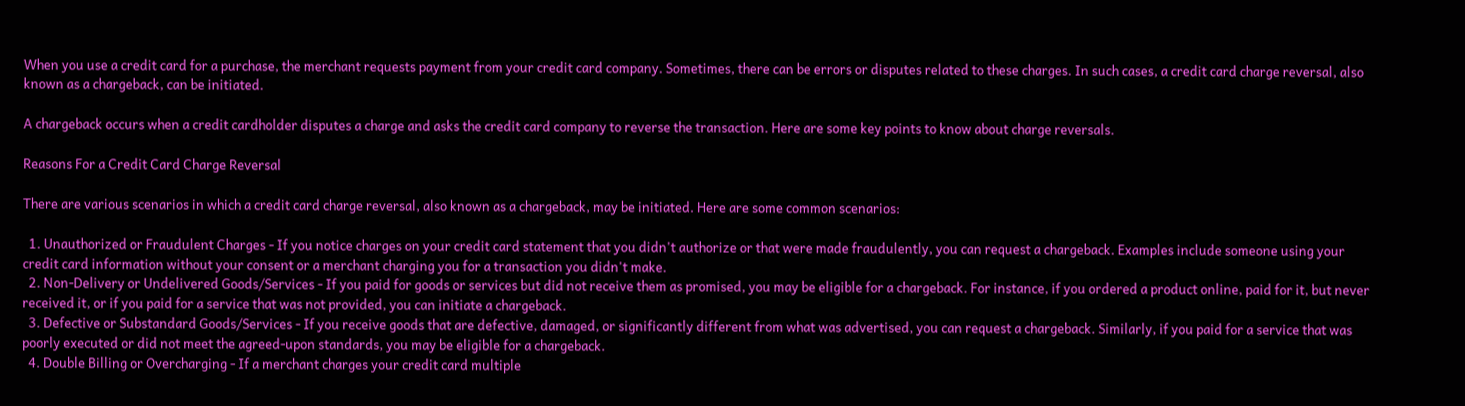When you use a credit card for a purchase, the merchant requests payment from your credit card company. Sometimes, there can be errors or disputes related to these charges. In such cases, a credit card charge reversal, also known as a chargeback, can be initiated.

A chargeback occurs when a credit cardholder disputes a charge and asks the credit card company to reverse the transaction. Here are some key points to know about charge reversals.

Reasons For a Credit Card Charge Reversal

There are various scenarios in which a credit card charge reversal, also known as a chargeback, may be initiated. Here are some common scenarios:

  1. Unauthorized or Fraudulent Charges - If you notice charges on your credit card statement that you didn't authorize or that were made fraudulently, you can request a chargeback. Examples include someone using your credit card information without your consent or a merchant charging you for a transaction you didn't make.
  2. Non-Delivery or Undelivered Goods/Services - If you paid for goods or services but did not receive them as promised, you may be eligible for a chargeback. For instance, if you ordered a product online, paid for it, but never received it, or if you paid for a service that was not provided, you can initiate a chargeback.
  3. Defective or Substandard Goods/Services - If you receive goods that are defective, damaged, or significantly different from what was advertised, you can request a chargeback. Similarly, if you paid for a service that was poorly executed or did not meet the agreed-upon standards, you may be eligible for a chargeback.
  4. Double Billing or Overcharging - If a merchant charges your credit card multiple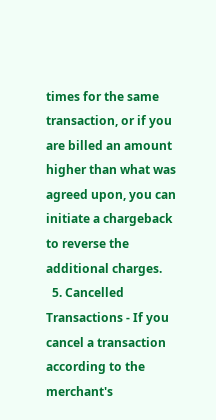times for the same transaction, or if you are billed an amount higher than what was agreed upon, you can initiate a chargeback to reverse the additional charges.
  5. Cancelled Transactions - If you cancel a transaction according to the merchant's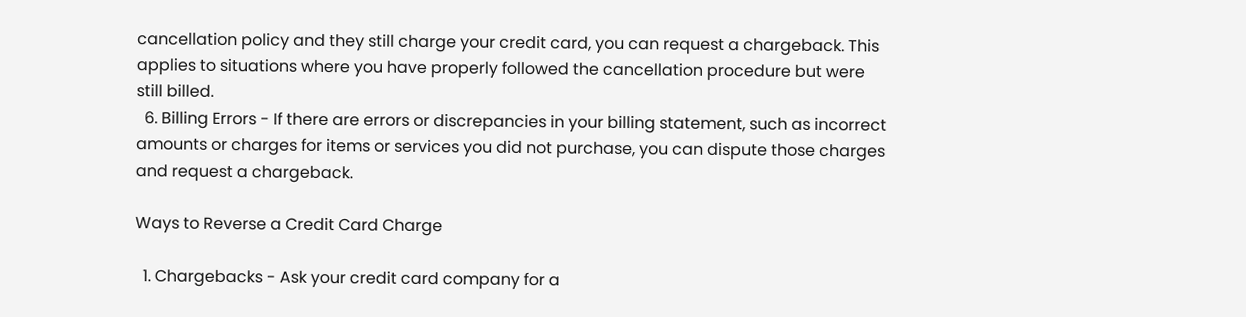cancellation policy and they still charge your credit card, you can request a chargeback. This applies to situations where you have properly followed the cancellation procedure but were still billed.
  6. Billing Errors - If there are errors or discrepancies in your billing statement, such as incorrect amounts or charges for items or services you did not purchase, you can dispute those charges and request a chargeback.

Ways to Reverse a Credit Card Charge

  1. Chargebacks - Ask your credit card company for a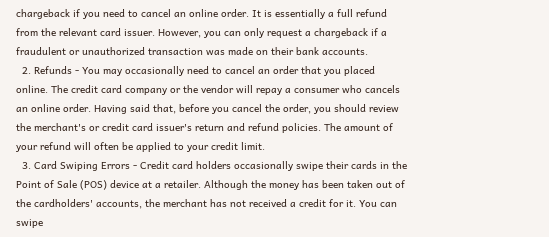chargeback if you need to cancel an online order. It is essentially a full refund from the relevant card issuer. However, you can only request a chargeback if a fraudulent or unauthorized transaction was made on their bank accounts.
  2. Refunds - You may occasionally need to cancel an order that you placed online. The credit card company or the vendor will repay a consumer who cancels an online order. Having said that, before you cancel the order, you should review the merchant's or credit card issuer's return and refund policies. The amount of your refund will often be applied to your credit limit.
  3. Card Swiping Errors - Credit card holders occasionally swipe their cards in the Point of Sale (POS) device at a retailer. Although the money has been taken out of the cardholders' accounts, the merchant has not received a credit for it. You can swipe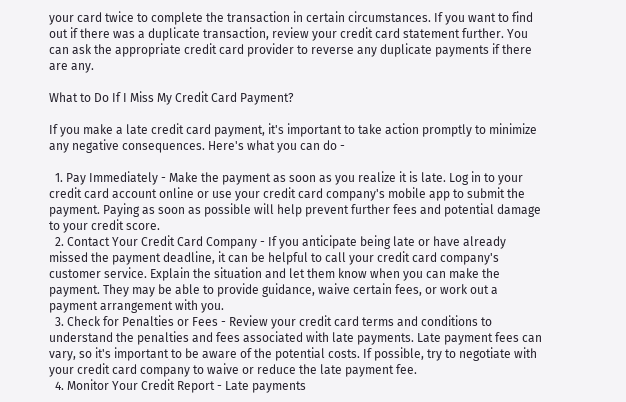your card twice to complete the transaction in certain circumstances. If you want to find out if there was a duplicate transaction, review your credit card statement further. You can ask the appropriate credit card provider to reverse any duplicate payments if there are any.

What to Do If I Miss My Credit Card Payment?

If you make a late credit card payment, it's important to take action promptly to minimize any negative consequences. Here's what you can do -

  1. Pay Immediately - Make the payment as soon as you realize it is late. Log in to your credit card account online or use your credit card company's mobile app to submit the payment. Paying as soon as possible will help prevent further fees and potential damage to your credit score.
  2. Contact Your Credit Card Company - If you anticipate being late or have already missed the payment deadline, it can be helpful to call your credit card company's customer service. Explain the situation and let them know when you can make the payment. They may be able to provide guidance, waive certain fees, or work out a payment arrangement with you.
  3. Check for Penalties or Fees - Review your credit card terms and conditions to understand the penalties and fees associated with late payments. Late payment fees can vary, so it's important to be aware of the potential costs. If possible, try to negotiate with your credit card company to waive or reduce the late payment fee.
  4. Monitor Your Credit Report - Late payments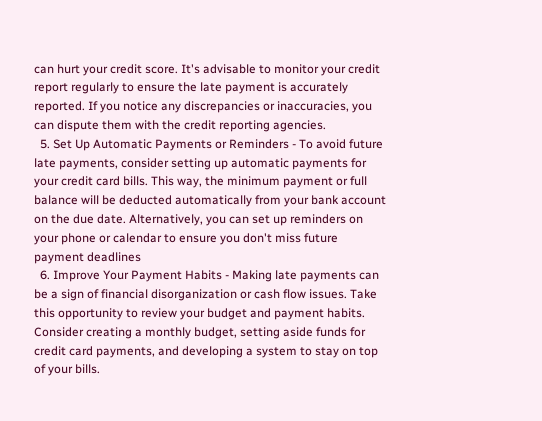can hurt your credit score. It's advisable to monitor your credit report regularly to ensure the late payment is accurately reported. If you notice any discrepancies or inaccuracies, you can dispute them with the credit reporting agencies.
  5. Set Up Automatic Payments or Reminders - To avoid future late payments, consider setting up automatic payments for your credit card bills. This way, the minimum payment or full balance will be deducted automatically from your bank account on the due date. Alternatively, you can set up reminders on your phone or calendar to ensure you don't miss future payment deadlines
  6. Improve Your Payment Habits - Making late payments can be a sign of financial disorganization or cash flow issues. Take this opportunity to review your budget and payment habits. Consider creating a monthly budget, setting aside funds for credit card payments, and developing a system to stay on top of your bills.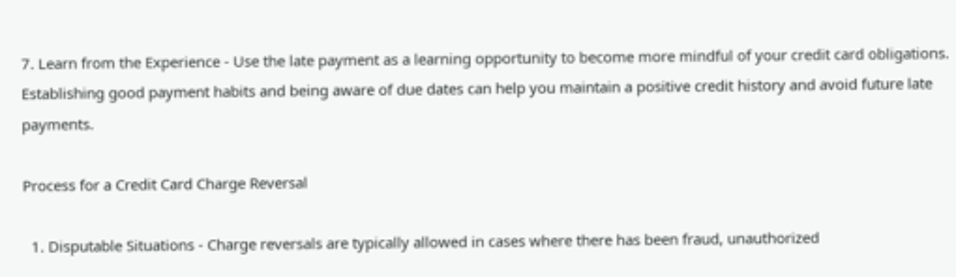7. Learn from the Experience - Use the late payment as a learning opportunity to become more mindful of your credit card obligations. Establishing good payment habits and being aware of due dates can help you maintain a positive credit history and avoid future late payments.

Process for a Credit Card Charge Reversal

  1. Disputable Situations - Charge reversals are typically allowed in cases where there has been fraud, unauthorized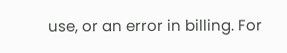use, or an error in billing. For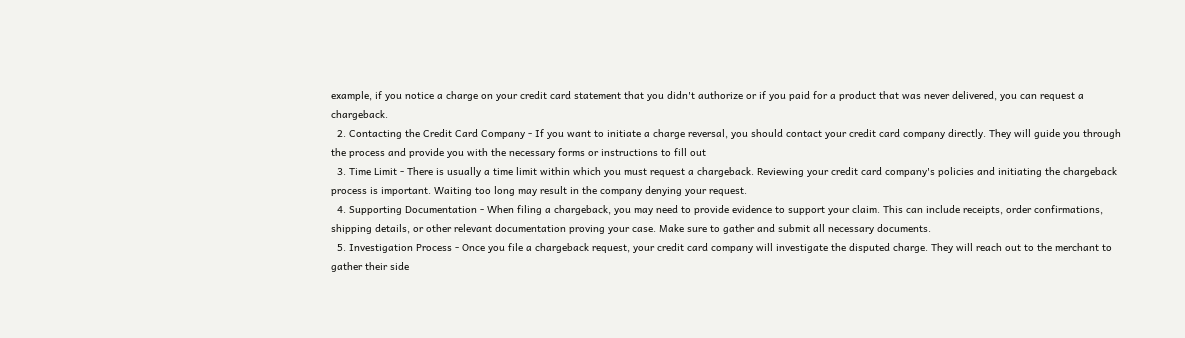example, if you notice a charge on your credit card statement that you didn't authorize or if you paid for a product that was never delivered, you can request a chargeback.
  2. Contacting the Credit Card Company - If you want to initiate a charge reversal, you should contact your credit card company directly. They will guide you through the process and provide you with the necessary forms or instructions to fill out
  3. Time Limit - There is usually a time limit within which you must request a chargeback. Reviewing your credit card company's policies and initiating the chargeback process is important. Waiting too long may result in the company denying your request.
  4. Supporting Documentation - When filing a chargeback, you may need to provide evidence to support your claim. This can include receipts, order confirmations, shipping details, or other relevant documentation proving your case. Make sure to gather and submit all necessary documents.
  5. Investigation Process - Once you file a chargeback request, your credit card company will investigate the disputed charge. They will reach out to the merchant to gather their side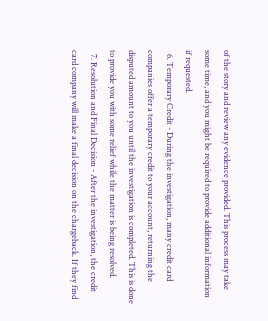of the story and review any evidence provided. This process may take some time, and you might be required to provide additional information if requested.
  6. Temporary Credit - During the investigation, many credit card companies offer a temporary credit to your account, returning the disputed amount to you until the investigation is completed. This is done to provide you with some relief while the matter is being resolved.
  7. Resolution and Final Decision - After the investigation, the credit card company will make a final decision on the chargeback. If they find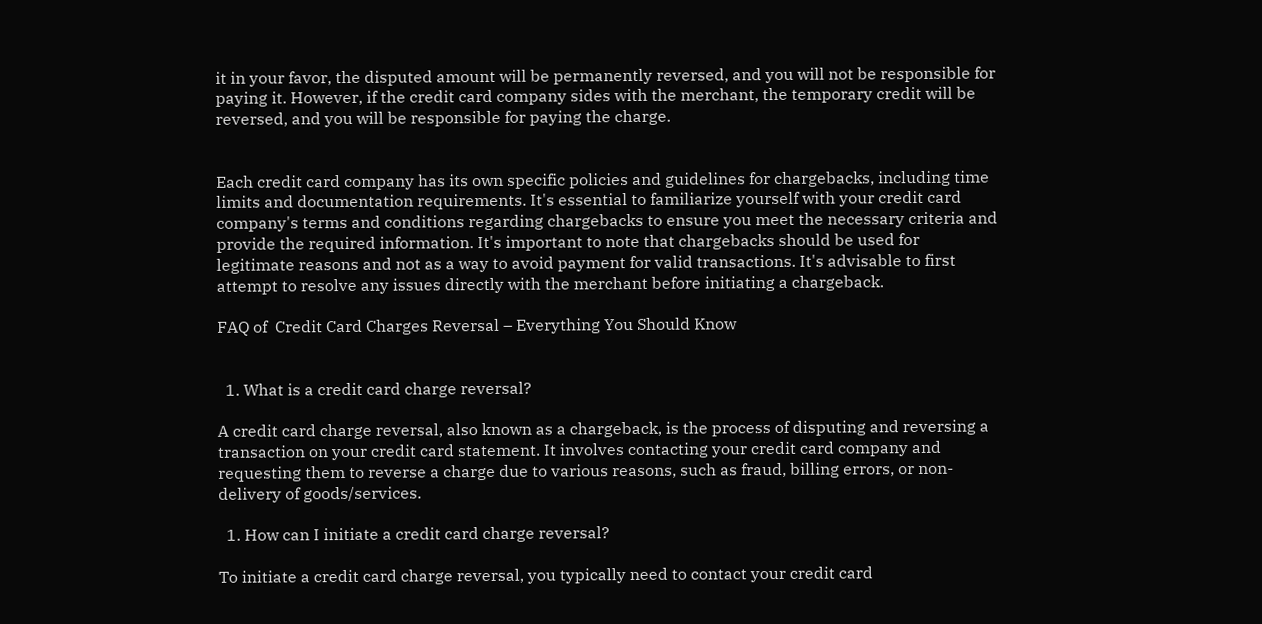it in your favor, the disputed amount will be permanently reversed, and you will not be responsible for paying it. However, if the credit card company sides with the merchant, the temporary credit will be reversed, and you will be responsible for paying the charge.


Each credit card company has its own specific policies and guidelines for chargebacks, including time limits and documentation requirements. It's essential to familiarize yourself with your credit card company's terms and conditions regarding chargebacks to ensure you meet the necessary criteria and provide the required information. It's important to note that chargebacks should be used for legitimate reasons and not as a way to avoid payment for valid transactions. It's advisable to first attempt to resolve any issues directly with the merchant before initiating a chargeback.

FAQ of  Credit Card Charges Reversal – Everything You Should Know


  1. What is a credit card charge reversal?

A credit card charge reversal, also known as a chargeback, is the process of disputing and reversing a transaction on your credit card statement. It involves contacting your credit card company and requesting them to reverse a charge due to various reasons, such as fraud, billing errors, or non-delivery of goods/services.

  1. How can I initiate a credit card charge reversal?

To initiate a credit card charge reversal, you typically need to contact your credit card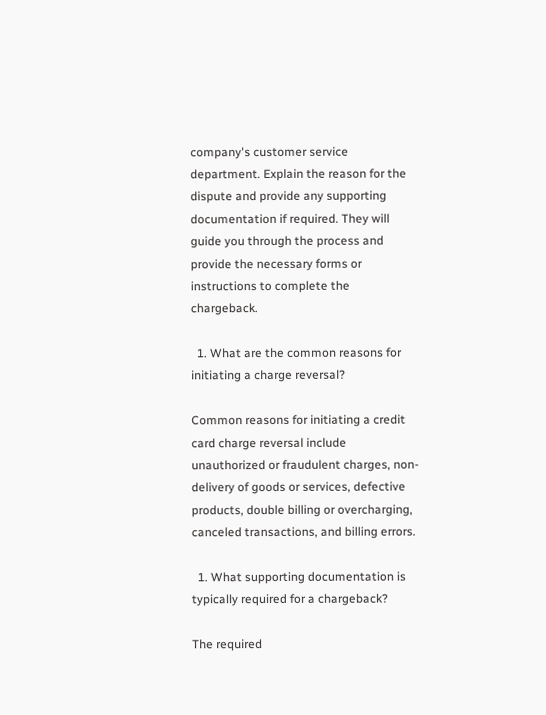company's customer service department. Explain the reason for the dispute and provide any supporting documentation if required. They will guide you through the process and provide the necessary forms or instructions to complete the chargeback.

  1. What are the common reasons for initiating a charge reversal?

Common reasons for initiating a credit card charge reversal include unauthorized or fraudulent charges, non-delivery of goods or services, defective products, double billing or overcharging, canceled transactions, and billing errors.

  1. What supporting documentation is typically required for a chargeback?

The required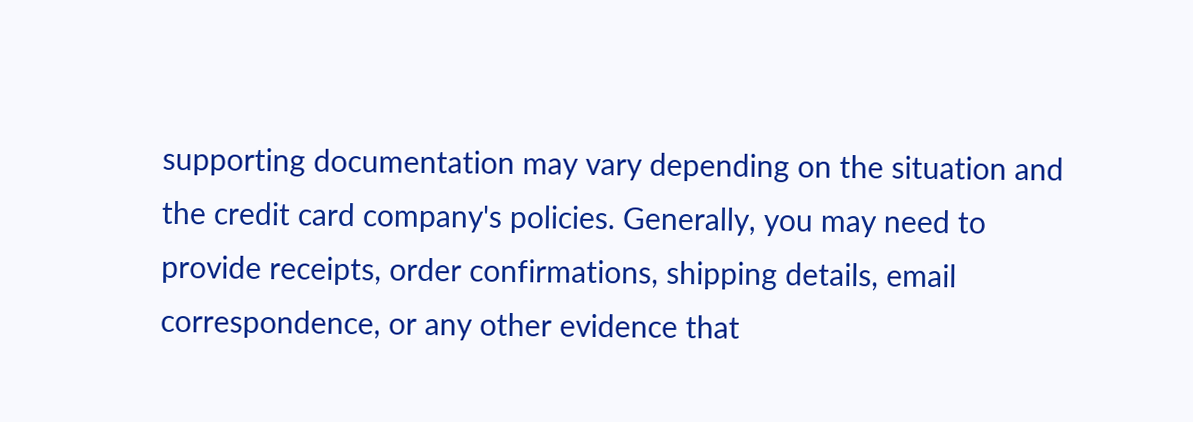supporting documentation may vary depending on the situation and the credit card company's policies. Generally, you may need to provide receipts, order confirmations, shipping details, email correspondence, or any other evidence that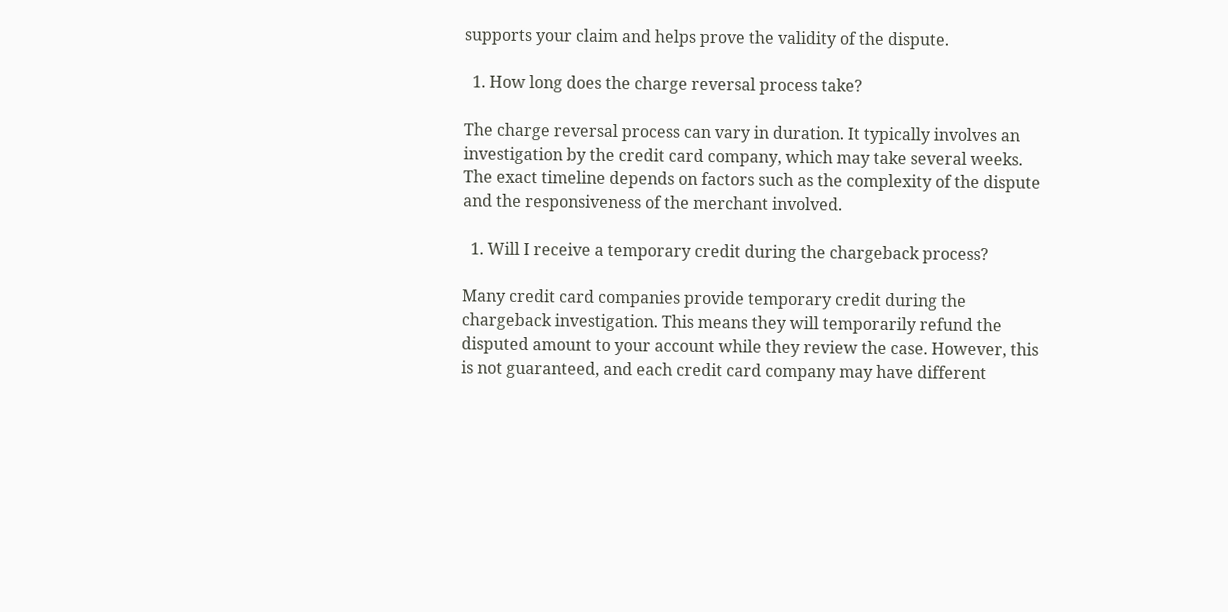supports your claim and helps prove the validity of the dispute.

  1. How long does the charge reversal process take?

The charge reversal process can vary in duration. It typically involves an investigation by the credit card company, which may take several weeks. The exact timeline depends on factors such as the complexity of the dispute and the responsiveness of the merchant involved.

  1. Will I receive a temporary credit during the chargeback process?

Many credit card companies provide temporary credit during the chargeback investigation. This means they will temporarily refund the disputed amount to your account while they review the case. However, this is not guaranteed, and each credit card company may have different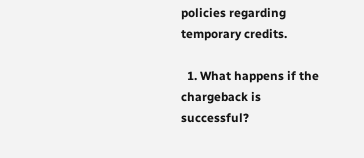policies regarding temporary credits.

  1. What happens if the chargeback is successful?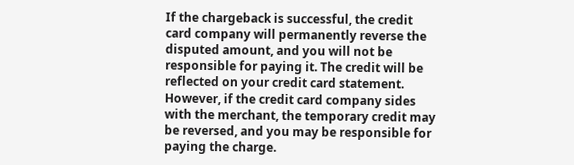If the chargeback is successful, the credit card company will permanently reverse the disputed amount, and you will not be responsible for paying it. The credit will be reflected on your credit card statement. However, if the credit card company sides with the merchant, the temporary credit may be reversed, and you may be responsible for paying the charge.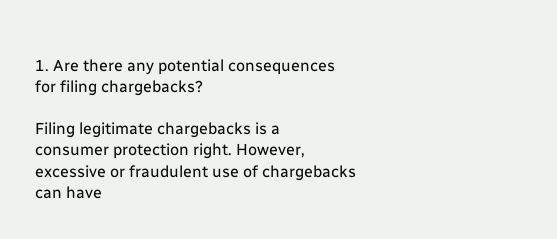1. Are there any potential consequences for filing chargebacks?

Filing legitimate chargebacks is a consumer protection right. However, excessive or fraudulent use of chargebacks can have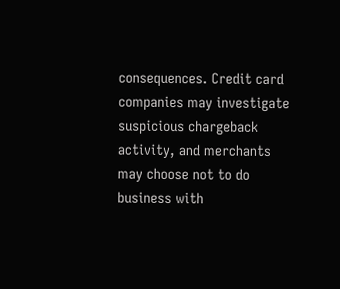consequences. Credit card companies may investigate suspicious chargeback activity, and merchants may choose not to do business with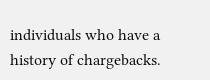individuals who have a history of chargebacks.